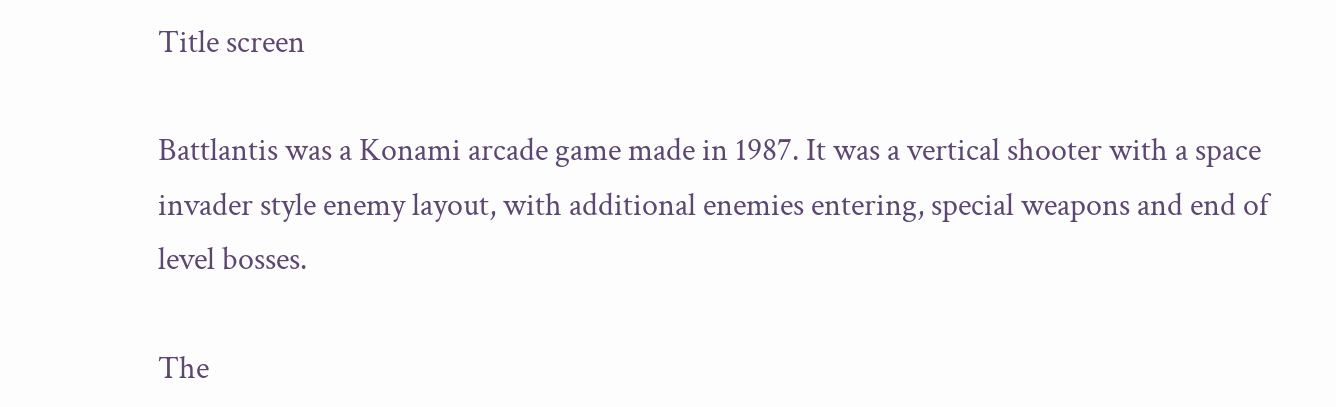Title screen

Battlantis was a Konami arcade game made in 1987. It was a vertical shooter with a space invader style enemy layout, with additional enemies entering, special weapons and end of level bosses.

The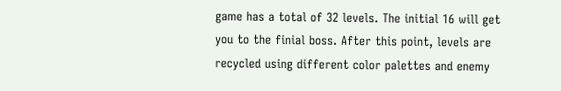game has a total of 32 levels. The initial 16 will get you to the finial boss. After this point, levels are recycled using different color palettes and enemy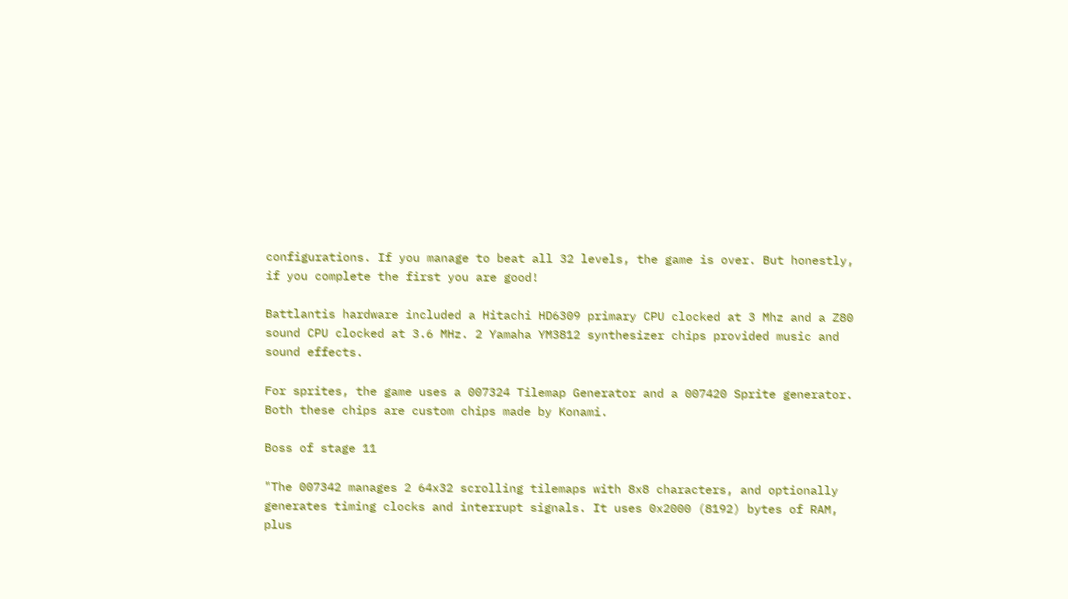configurations. If you manage to beat all 32 levels, the game is over. But honestly, if you complete the first you are good!

Battlantis hardware included a Hitachi HD6309 primary CPU clocked at 3 Mhz and a Z80 sound CPU clocked at 3.6 MHz. 2 Yamaha YM3812 synthesizer chips provided music and sound effects.

For sprites, the game uses a 007324 Tilemap Generator and a 007420 Sprite generator. Both these chips are custom chips made by Konami.

Boss of stage 11

"The 007342 manages 2 64x32 scrolling tilemaps with 8x8 characters, and optionally generates timing clocks and interrupt signals. It uses 0x2000 (8192) bytes of RAM, plus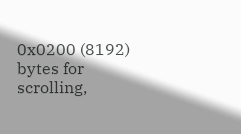0x0200 (8192) bytes for scrolling,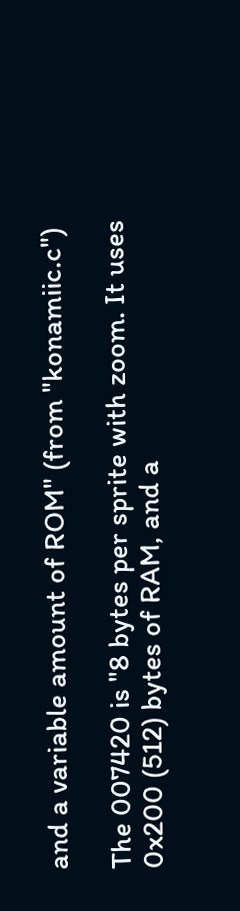and a variable amount of ROM" (from "konamiic.c")

The 007420 is "8 bytes per sprite with zoom. It uses 0x200 (512) bytes of RAM, and a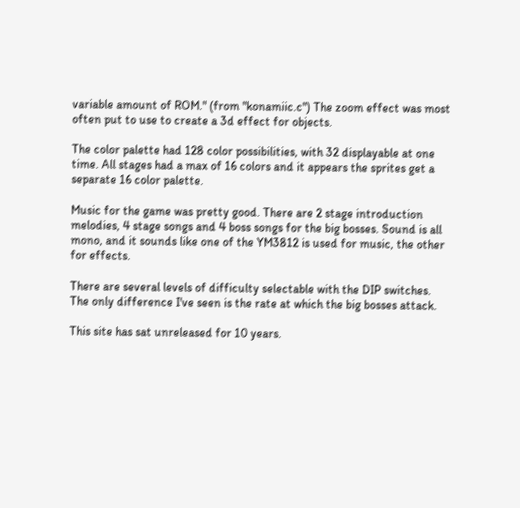variable amount of ROM." (from "konamiic.c") The zoom effect was most often put to use to create a 3d effect for objects.

The color palette had 128 color possibilities, with 32 displayable at one time. All stages had a max of 16 colors and it appears the sprites get a separate 16 color palette.

Music for the game was pretty good. There are 2 stage introduction melodies, 4 stage songs and 4 boss songs for the big bosses. Sound is all mono, and it sounds like one of the YM3812 is used for music, the other for effects.

There are several levels of difficulty selectable with the DIP switches. The only difference I've seen is the rate at which the big bosses attack.

This site has sat unreleased for 10 years.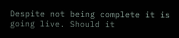Despite not being complete it is going live. Should it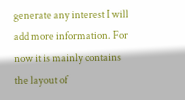generate any interest I will add more information. For now it is mainly contains the layout of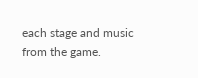each stage and music from the game.